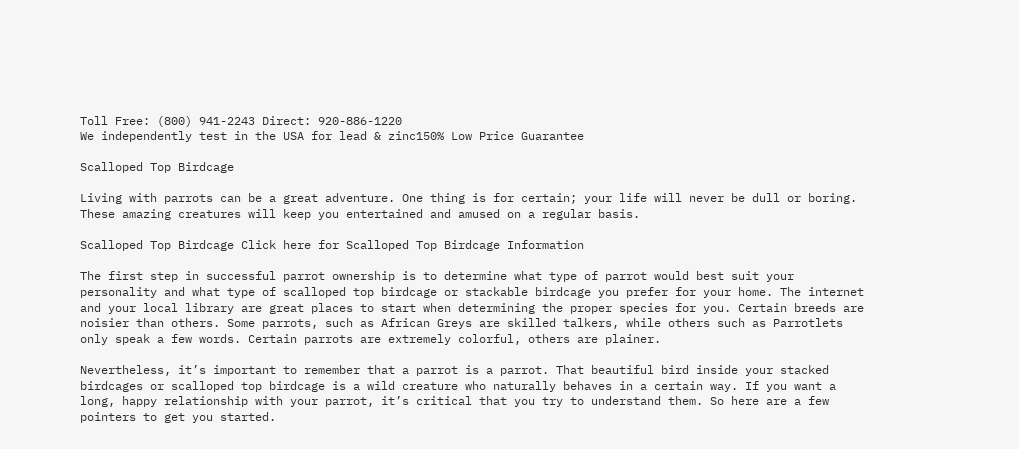Toll Free: (800) 941-2243 Direct: 920-886-1220
We independently test in the USA for lead & zinc150% Low Price Guarantee

Scalloped Top Birdcage

Living with parrots can be a great adventure. One thing is for certain; your life will never be dull or boring. These amazing creatures will keep you entertained and amused on a regular basis.

Scalloped Top Birdcage Click here for Scalloped Top Birdcage Information

The first step in successful parrot ownership is to determine what type of parrot would best suit your personality and what type of scalloped top birdcage or stackable birdcage you prefer for your home. The internet and your local library are great places to start when determining the proper species for you. Certain breeds are noisier than others. Some parrots, such as African Greys are skilled talkers, while others such as Parrotlets only speak a few words. Certain parrots are extremely colorful, others are plainer.

Nevertheless, it’s important to remember that a parrot is a parrot. That beautiful bird inside your stacked birdcages or scalloped top birdcage is a wild creature who naturally behaves in a certain way. If you want a long, happy relationship with your parrot, it’s critical that you try to understand them. So here are a few pointers to get you started.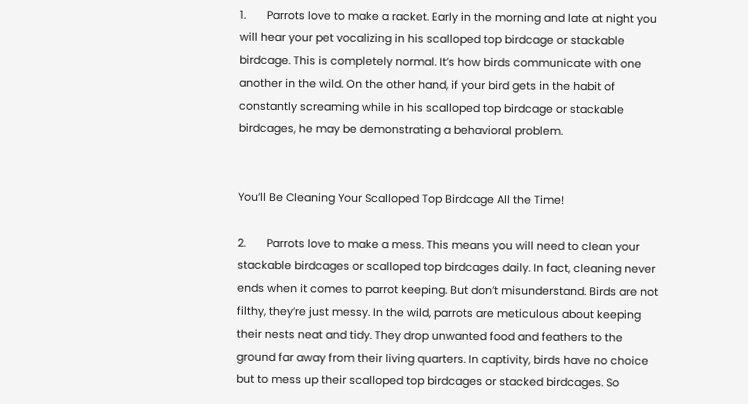1.       Parrots love to make a racket. Early in the morning and late at night you will hear your pet vocalizing in his scalloped top birdcage or stackable birdcage. This is completely normal. It’s how birds communicate with one another in the wild. On the other hand, if your bird gets in the habit of constantly screaming while in his scalloped top birdcage or stackable birdcages, he may be demonstrating a behavioral problem.


You’ll Be Cleaning Your Scalloped Top Birdcage All the Time!

2.       Parrots love to make a mess. This means you will need to clean your stackable birdcages or scalloped top birdcages daily. In fact, cleaning never ends when it comes to parrot keeping. But don’t misunderstand. Birds are not filthy, they’re just messy. In the wild, parrots are meticulous about keeping their nests neat and tidy. They drop unwanted food and feathers to the ground far away from their living quarters. In captivity, birds have no choice but to mess up their scalloped top birdcages or stacked birdcages. So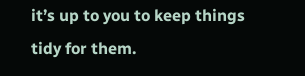it’s up to you to keep things tidy for them.